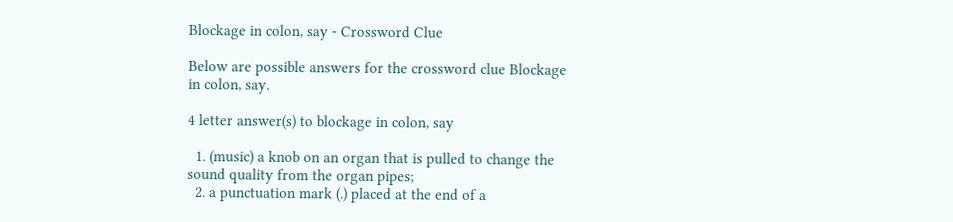Blockage in colon, say - Crossword Clue

Below are possible answers for the crossword clue Blockage in colon, say.

4 letter answer(s) to blockage in colon, say

  1. (music) a knob on an organ that is pulled to change the sound quality from the organ pipes;
  2. a punctuation mark (.) placed at the end of a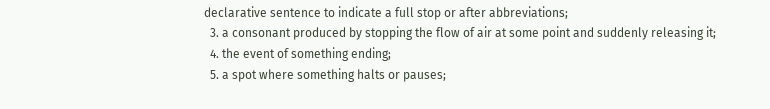declarative sentence to indicate a full stop or after abbreviations;
  3. a consonant produced by stopping the flow of air at some point and suddenly releasing it;
  4. the event of something ending;
  5. a spot where something halts or pauses;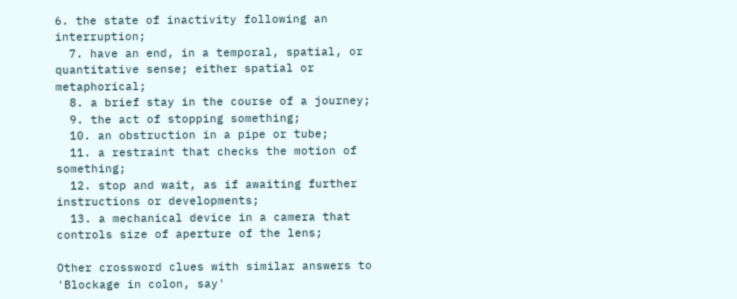6. the state of inactivity following an interruption;
  7. have an end, in a temporal, spatial, or quantitative sense; either spatial or metaphorical;
  8. a brief stay in the course of a journey;
  9. the act of stopping something;
  10. an obstruction in a pipe or tube;
  11. a restraint that checks the motion of something;
  12. stop and wait, as if awaiting further instructions or developments;
  13. a mechanical device in a camera that controls size of aperture of the lens;

Other crossword clues with similar answers to 'Blockage in colon, say'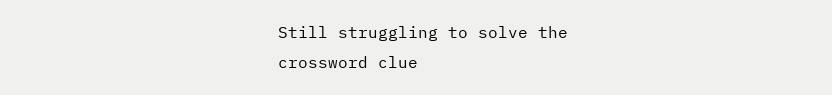Still struggling to solve the crossword clue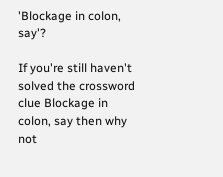'Blockage in colon, say'?

If you're still haven't solved the crossword clue Blockage in colon, say then why not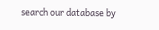search our database by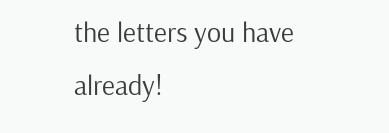the letters you have already!